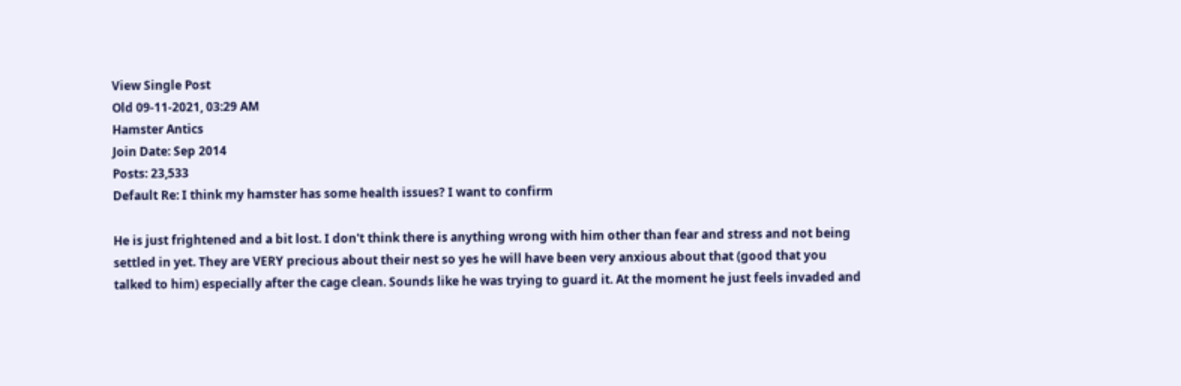View Single Post
Old 09-11-2021, 03:29 AM
Hamster Antics
Join Date: Sep 2014
Posts: 23,533
Default Re: I think my hamster has some health issues? I want to confirm

He is just frightened and a bit lost. I don't think there is anything wrong with him other than fear and stress and not being settled in yet. They are VERY precious about their nest so yes he will have been very anxious about that (good that you talked to him) especially after the cage clean. Sounds like he was trying to guard it. At the moment he just feels invaded and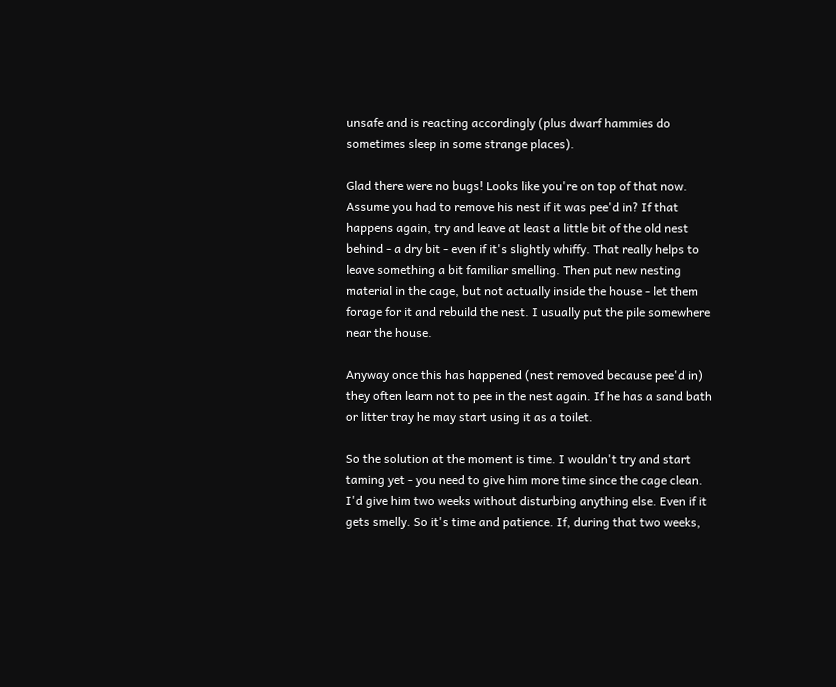unsafe and is reacting accordingly (plus dwarf hammies do sometimes sleep in some strange places).

Glad there were no bugs! Looks like you're on top of that now. Assume you had to remove his nest if it was pee'd in? If that happens again, try and leave at least a little bit of the old nest behind - a dry bit - even if it's slightly whiffy. That really helps to leave something a bit familiar smelling. Then put new nesting material in the cage, but not actually inside the house - let them forage for it and rebuild the nest. I usually put the pile somewhere near the house.

Anyway once this has happened (nest removed because pee'd in) they often learn not to pee in the nest again. If he has a sand bath or litter tray he may start using it as a toilet.

So the solution at the moment is time. I wouldn't try and start taming yet - you need to give him more time since the cage clean. I'd give him two weeks without disturbing anything else. Even if it gets smelly. So it's time and patience. If, during that two weeks,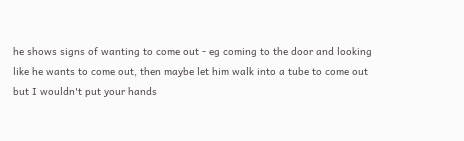he shows signs of wanting to come out - eg coming to the door and looking like he wants to come out, then maybe let him walk into a tube to come out but I wouldn't put your hands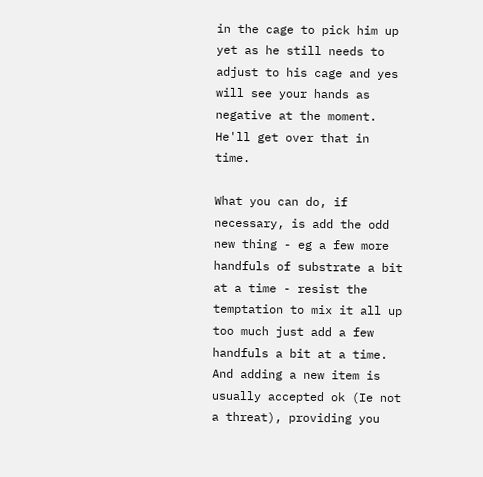in the cage to pick him up yet as he still needs to adjust to his cage and yes will see your hands as negative at the moment. He'll get over that in time.

What you can do, if necessary, is add the odd new thing - eg a few more handfuls of substrate a bit at a time - resist the temptation to mix it all up too much just add a few handfuls a bit at a time. And adding a new item is usually accepted ok (Ie not a threat), providing you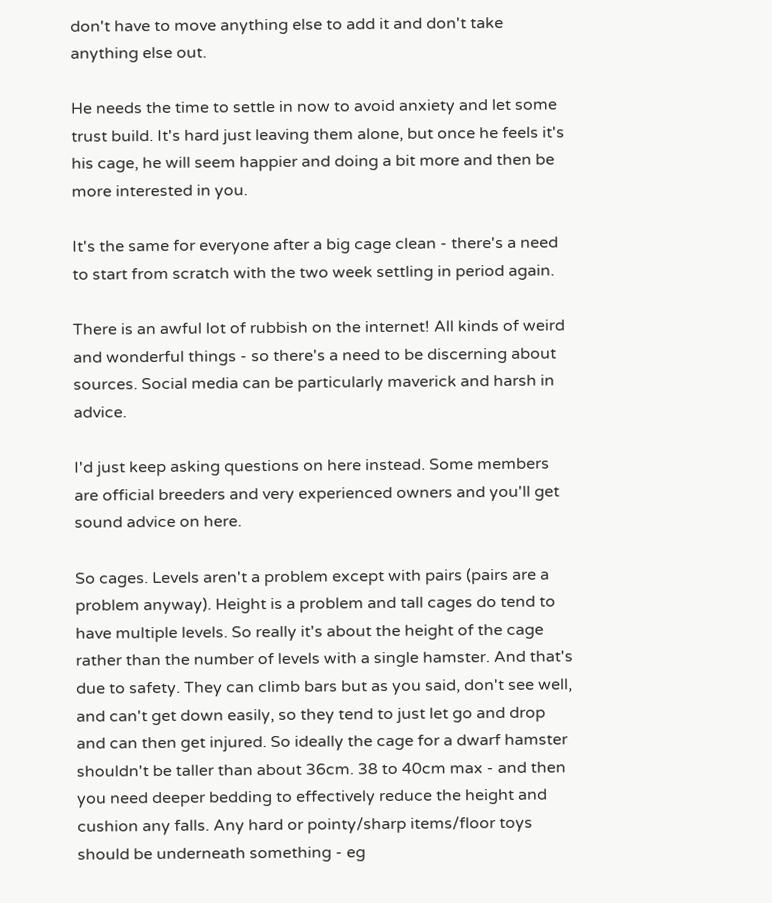don't have to move anything else to add it and don't take anything else out.

He needs the time to settle in now to avoid anxiety and let some trust build. It's hard just leaving them alone, but once he feels it's his cage, he will seem happier and doing a bit more and then be more interested in you.

It's the same for everyone after a big cage clean - there's a need to start from scratch with the two week settling in period again.

There is an awful lot of rubbish on the internet! All kinds of weird and wonderful things - so there's a need to be discerning about sources. Social media can be particularly maverick and harsh in advice.

I'd just keep asking questions on here instead. Some members are official breeders and very experienced owners and you'll get sound advice on here.

So cages. Levels aren't a problem except with pairs (pairs are a problem anyway). Height is a problem and tall cages do tend to have multiple levels. So really it's about the height of the cage rather than the number of levels with a single hamster. And that's due to safety. They can climb bars but as you said, don't see well, and can't get down easily, so they tend to just let go and drop and can then get injured. So ideally the cage for a dwarf hamster shouldn't be taller than about 36cm. 38 to 40cm max - and then you need deeper bedding to effectively reduce the height and cushion any falls. Any hard or pointy/sharp items/floor toys should be underneath something - eg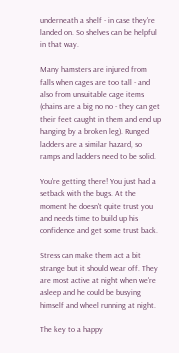underneath a shelf - in case they're landed on. So shelves can be helpful in that way.

Many hamsters are injured from falls when cages are too tall - and also from unsuitable cage items (chains are a big no no - they can get their feet caught in them and end up hanging by a broken leg). Runged ladders are a similar hazard, so ramps and ladders need to be solid.

You're getting there! You just had a setback with the bugs. At the moment he doesn't quite trust you and needs time to build up his confidence and get some trust back.

Stress can make them act a bit strange but it should wear off. They are most active at night when we're asleep and he could be busying himself and wheel running at night.

The key to a happy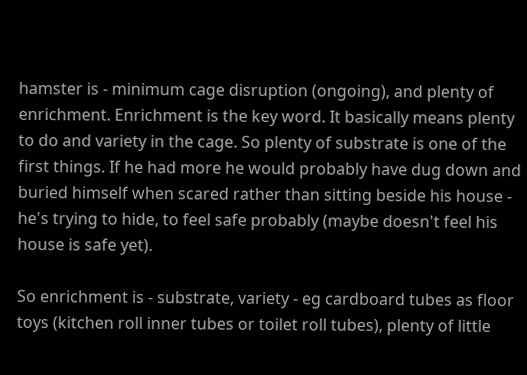hamster is - minimum cage disruption (ongoing), and plenty of enrichment. Enrichment is the key word. It basically means plenty to do and variety in the cage. So plenty of substrate is one of the first things. If he had more he would probably have dug down and buried himself when scared rather than sitting beside his house - he's trying to hide, to feel safe probably (maybe doesn't feel his house is safe yet).

So enrichment is - substrate, variety - eg cardboard tubes as floor toys (kitchen roll inner tubes or toilet roll tubes), plenty of little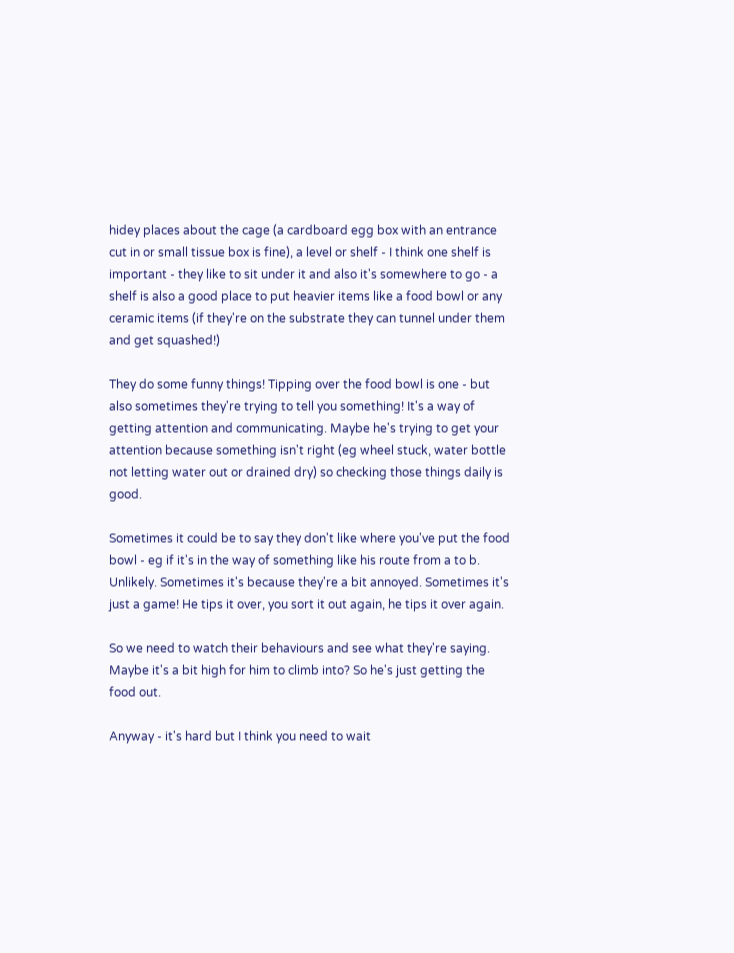hidey places about the cage (a cardboard egg box with an entrance cut in or small tissue box is fine), a level or shelf - I think one shelf is important - they like to sit under it and also it's somewhere to go - a shelf is also a good place to put heavier items like a food bowl or any ceramic items (if they're on the substrate they can tunnel under them and get squashed!)

They do some funny things! Tipping over the food bowl is one - but also sometimes they're trying to tell you something! It's a way of getting attention and communicating. Maybe he's trying to get your attention because something isn't right (eg wheel stuck, water bottle not letting water out or drained dry) so checking those things daily is good.

Sometimes it could be to say they don't like where you've put the food bowl - eg if it's in the way of something like his route from a to b. Unlikely. Sometimes it's because they're a bit annoyed. Sometimes it's just a game! He tips it over, you sort it out again, he tips it over again.

So we need to watch their behaviours and see what they're saying. Maybe it's a bit high for him to climb into? So he's just getting the food out.

Anyway - it's hard but I think you need to wait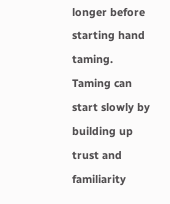longer before starting hand taming. Taming can start slowly by building up trust and familiarity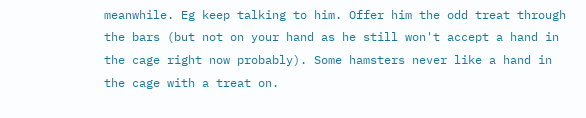meanwhile. Eg keep talking to him. Offer him the odd treat through the bars (but not on your hand as he still won't accept a hand in the cage right now probably). Some hamsters never like a hand in the cage with a treat on.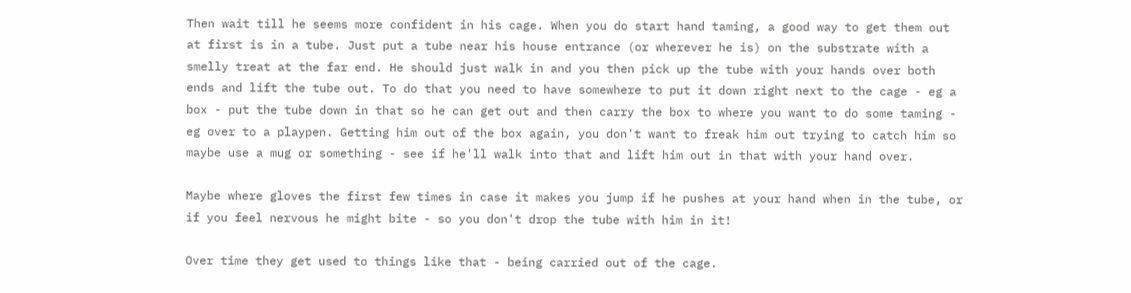Then wait till he seems more confident in his cage. When you do start hand taming, a good way to get them out at first is in a tube. Just put a tube near his house entrance (or wherever he is) on the substrate with a smelly treat at the far end. He should just walk in and you then pick up the tube with your hands over both ends and lift the tube out. To do that you need to have somewhere to put it down right next to the cage - eg a box - put the tube down in that so he can get out and then carry the box to where you want to do some taming - eg over to a playpen. Getting him out of the box again, you don't want to freak him out trying to catch him so maybe use a mug or something - see if he'll walk into that and lift him out in that with your hand over.

Maybe where gloves the first few times in case it makes you jump if he pushes at your hand when in the tube, or if you feel nervous he might bite - so you don't drop the tube with him in it!

Over time they get used to things like that - being carried out of the cage.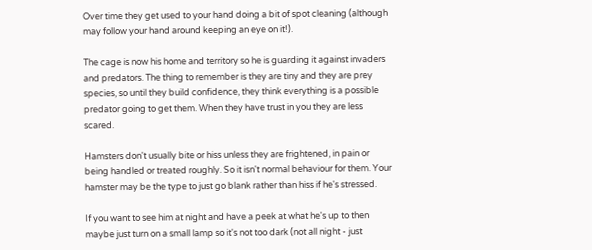Over time they get used to your hand doing a bit of spot cleaning (although may follow your hand around keeping an eye on it!).

The cage is now his home and territory so he is guarding it against invaders and predators. The thing to remember is they are tiny and they are prey species, so until they build confidence, they think everything is a possible predator going to get them. When they have trust in you they are less scared.

Hamsters don't usually bite or hiss unless they are frightened, in pain or being handled or treated roughly. So it isn't normal behaviour for them. Your hamster may be the type to just go blank rather than hiss if he's stressed.

If you want to see him at night and have a peek at what he's up to then maybe just turn on a small lamp so it's not too dark (not all night - just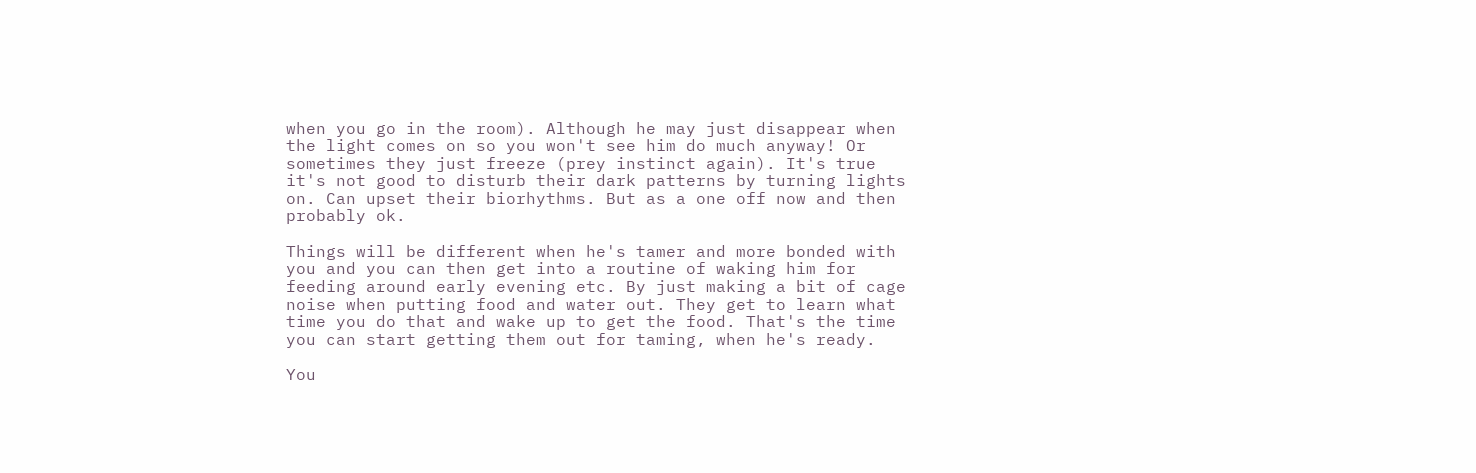when you go in the room). Although he may just disappear when the light comes on so you won't see him do much anyway! Or sometimes they just freeze (prey instinct again). It's true it's not good to disturb their dark patterns by turning lights on. Can upset their biorhythms. But as a one off now and then probably ok.

Things will be different when he's tamer and more bonded with you and you can then get into a routine of waking him for feeding around early evening etc. By just making a bit of cage noise when putting food and water out. They get to learn what time you do that and wake up to get the food. That's the time you can start getting them out for taming, when he's ready.

You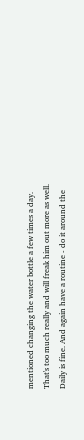mentioned changing the water bottle a few times a day. That's too much really and will freak him out more as well. Daily is fine. And again have a routine - do it around the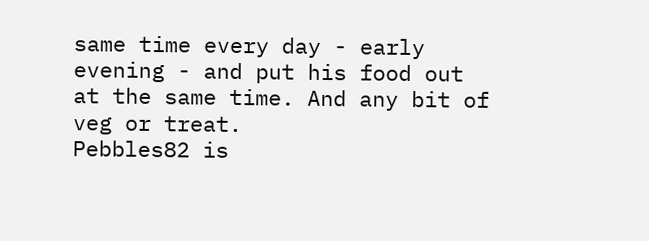same time every day - early evening - and put his food out at the same time. And any bit of veg or treat.
Pebbles82 is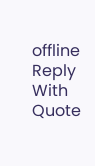offline   Reply With Quote